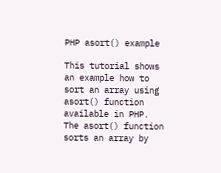PHP asort() example

This tutorial shows an example how to sort an array using asort() function available in PHP. The asort() function sorts an array by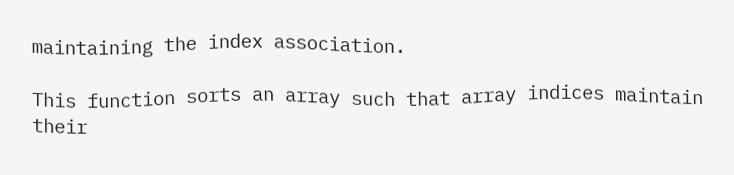maintaining the index association.

This function sorts an array such that array indices maintain their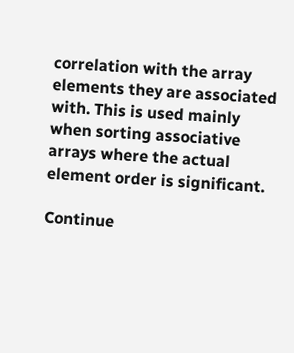correlation with the array elements they are associated with. This is used mainly when sorting associative arrays where the actual element order is significant.

Continue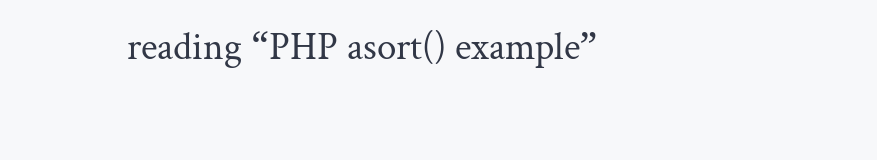reading “PHP asort() example”